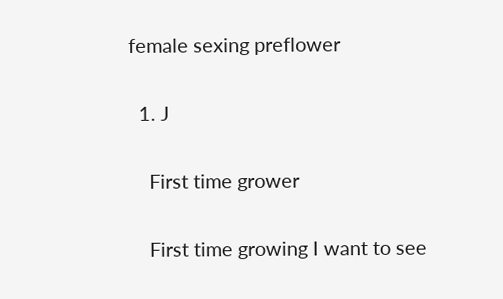female sexing preflower

  1. J

    First time grower

    First time growing I want to see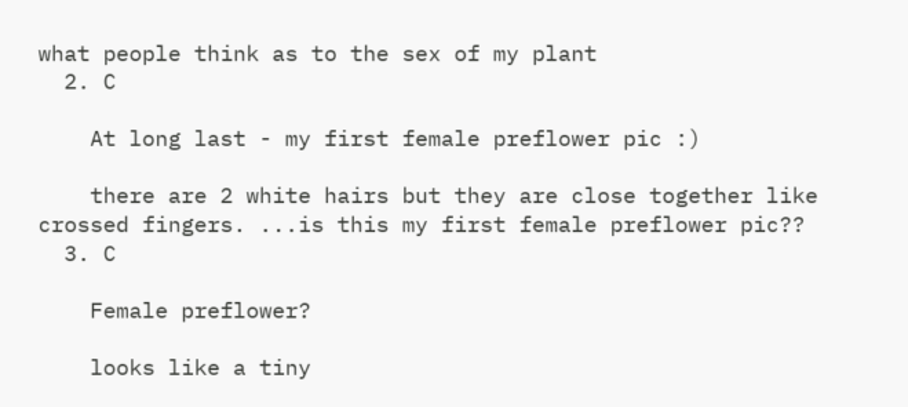what people think as to the sex of my plant
  2. C

    At long last - my first female preflower pic :)

    there are 2 white hairs but they are close together like crossed fingers. ...is this my first female preflower pic??
  3. C

    Female preflower?

    looks like a tiny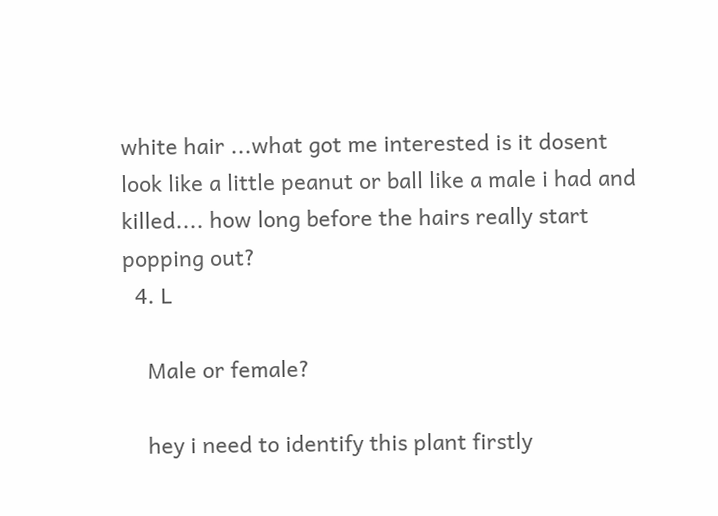white hair ...what got me interested is it dosent look like a little peanut or ball like a male i had and killed.... how long before the hairs really start popping out?
  4. L

    Male or female?

    hey i need to identify this plant firstly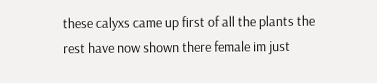these calyxs came up first of all the plants the rest have now shown there female im just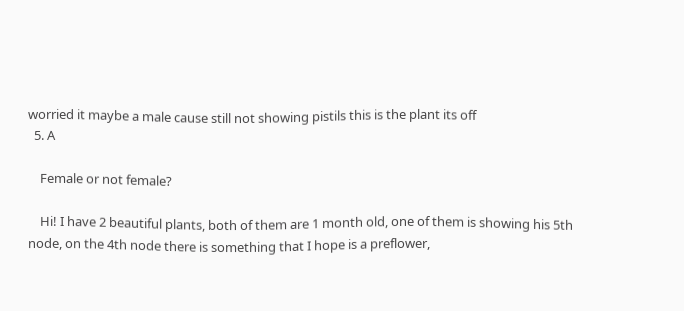worried it maybe a male cause still not showing pistils this is the plant its off
  5. A

    Female or not female?

    Hi! I have 2 beautiful plants, both of them are 1 month old, one of them is showing his 5th node, on the 4th node there is something that I hope is a preflower,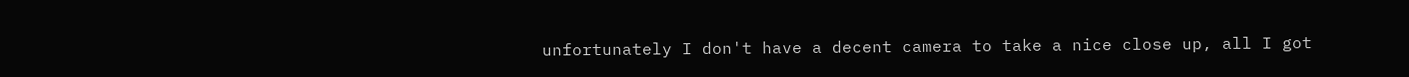unfortunately I don't have a decent camera to take a nice close up, all I got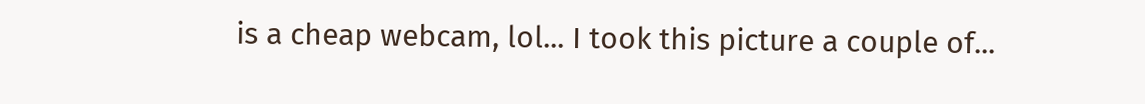is a cheap webcam, lol... I took this picture a couple of...